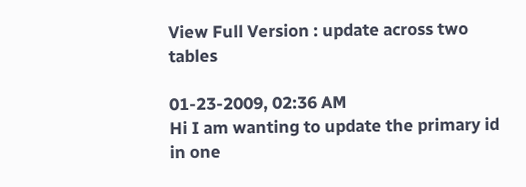View Full Version : update across two tables

01-23-2009, 02:36 AM
Hi I am wanting to update the primary id in one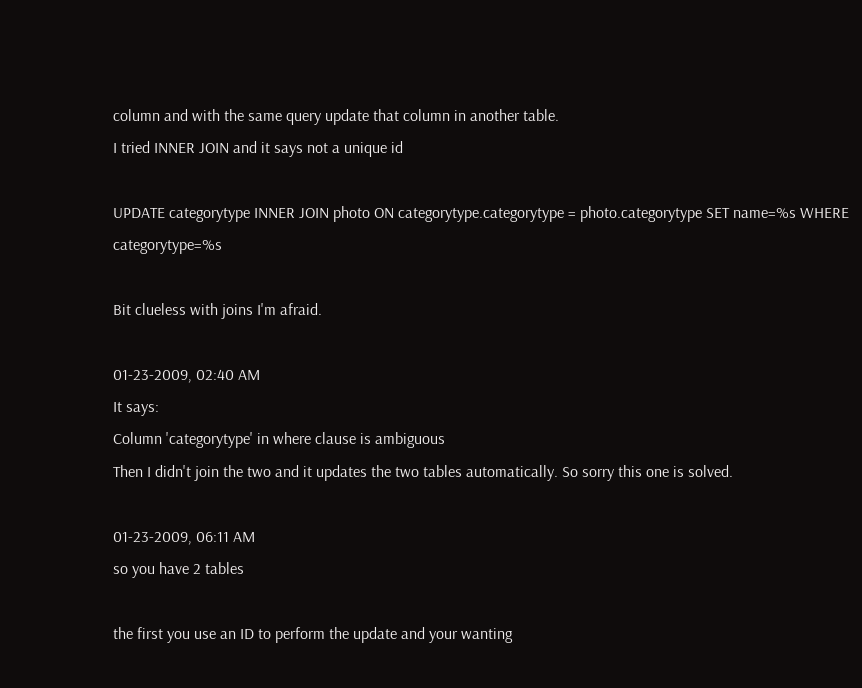column and with the same query update that column in another table.
I tried INNER JOIN and it says not a unique id

UPDATE categorytype INNER JOIN photo ON categorytype.categorytype = photo.categorytype SET name=%s WHERE categorytype=%s

Bit clueless with joins I'm afraid.

01-23-2009, 02:40 AM
It says:
Column 'categorytype' in where clause is ambiguous
Then I didn't join the two and it updates the two tables automatically. So sorry this one is solved.

01-23-2009, 06:11 AM
so you have 2 tables

the first you use an ID to perform the update and your wanting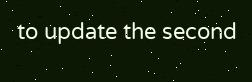to update the second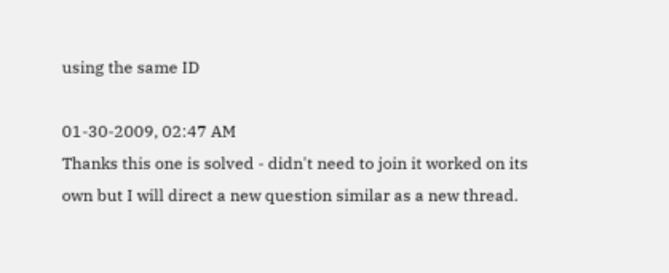using the same ID

01-30-2009, 02:47 AM
Thanks this one is solved - didn't need to join it worked on its own but I will direct a new question similar as a new thread.